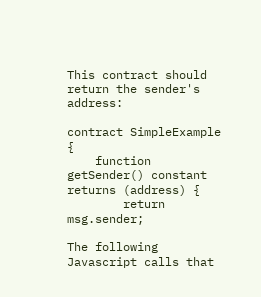This contract should return the sender's address:

contract SimpleExample {
    function getSender() constant returns (address) {
        return msg.sender;

The following Javascript calls that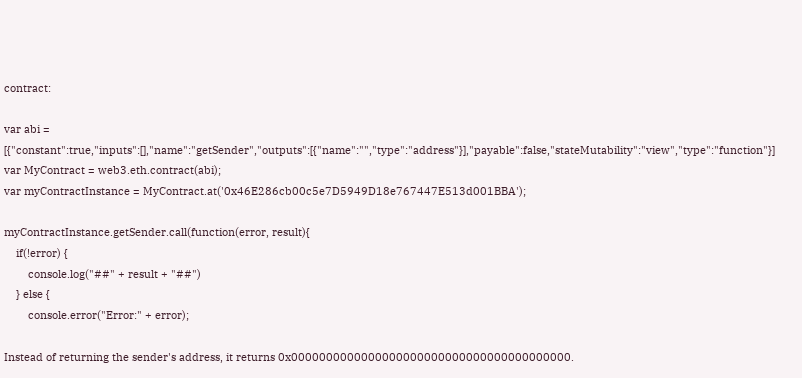contract:

var abi = [{"constant":true,"inputs":[],"name":"getSender","outputs":[{"name":"","type":"address"}],"payable":false,"stateMutability":"view","type":"function"}]
var MyContract = web3.eth.contract(abi);
var myContractInstance = MyContract.at('0x46E286cb00c5e7D5949D18e767447E513d001BBA');

myContractInstance.getSender.call(function(error, result){
    if(!error) {
        console.log("##" + result + "##")
    } else {
        console.error("Error:" + error);

Instead of returning the sender's address, it returns 0x0000000000000000000000000000000000000000.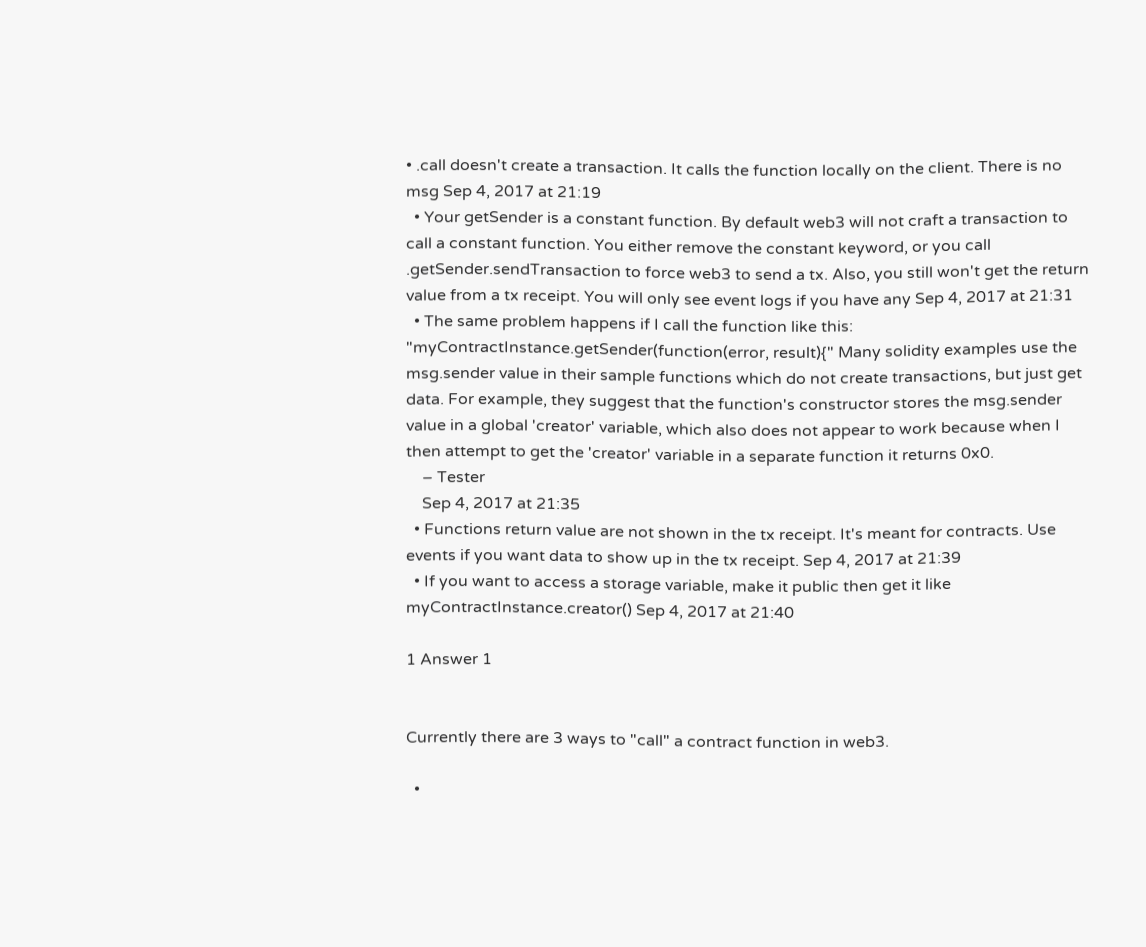• .call doesn't create a transaction. It calls the function locally on the client. There is no msg Sep 4, 2017 at 21:19
  • Your getSender is a constant function. By default web3 will not craft a transaction to call a constant function. You either remove the constant keyword, or you call .getSender.sendTransaction to force web3 to send a tx. Also, you still won't get the return value from a tx receipt. You will only see event logs if you have any Sep 4, 2017 at 21:31
  • The same problem happens if I call the function like this: "myContractInstance.getSender(function(error, result){" Many solidity examples use the msg.sender value in their sample functions which do not create transactions, but just get data. For example, they suggest that the function's constructor stores the msg.sender value in a global 'creator' variable, which also does not appear to work because when I then attempt to get the 'creator' variable in a separate function it returns 0x0.
    – Tester
    Sep 4, 2017 at 21:35
  • Functions return value are not shown in the tx receipt. It's meant for contracts. Use events if you want data to show up in the tx receipt. Sep 4, 2017 at 21:39
  • If you want to access a storage variable, make it public then get it like myContractInstance.creator() Sep 4, 2017 at 21:40

1 Answer 1


Currently there are 3 ways to "call" a contract function in web3.

  •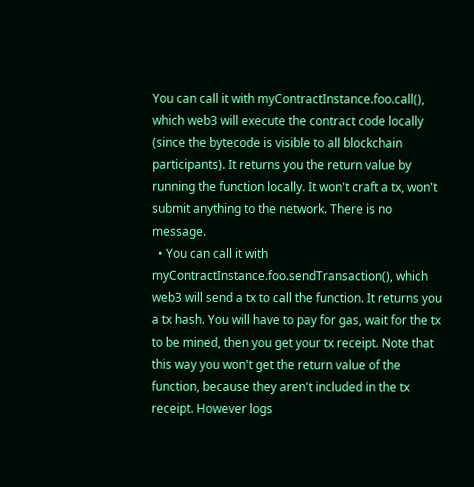You can call it with myContractInstance.foo.call(), which web3 will execute the contract code locally (since the bytecode is visible to all blockchain participants). It returns you the return value by running the function locally. It won't craft a tx, won't submit anything to the network. There is no message.
  • You can call it with myContractInstance.foo.sendTransaction(), which web3 will send a tx to call the function. It returns you a tx hash. You will have to pay for gas, wait for the tx to be mined, then you get your tx receipt. Note that this way you won't get the return value of the function, because they aren't included in the tx receipt. However logs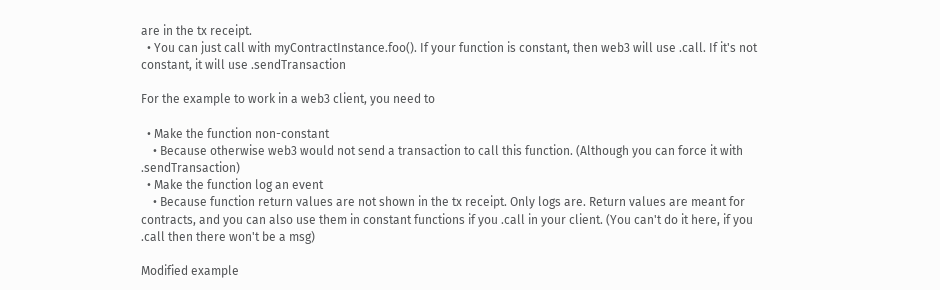are in the tx receipt.
  • You can just call with myContractInstance.foo(). If your function is constant, then web3 will use .call. If it's not constant, it will use .sendTransaction

For the example to work in a web3 client, you need to

  • Make the function non-constant
    • Because otherwise web3 would not send a transaction to call this function. (Although you can force it with .sendTransaction)
  • Make the function log an event
    • Because function return values are not shown in the tx receipt. Only logs are. Return values are meant for contracts, and you can also use them in constant functions if you .call in your client. (You can't do it here, if you .call then there won't be a msg)

Modified example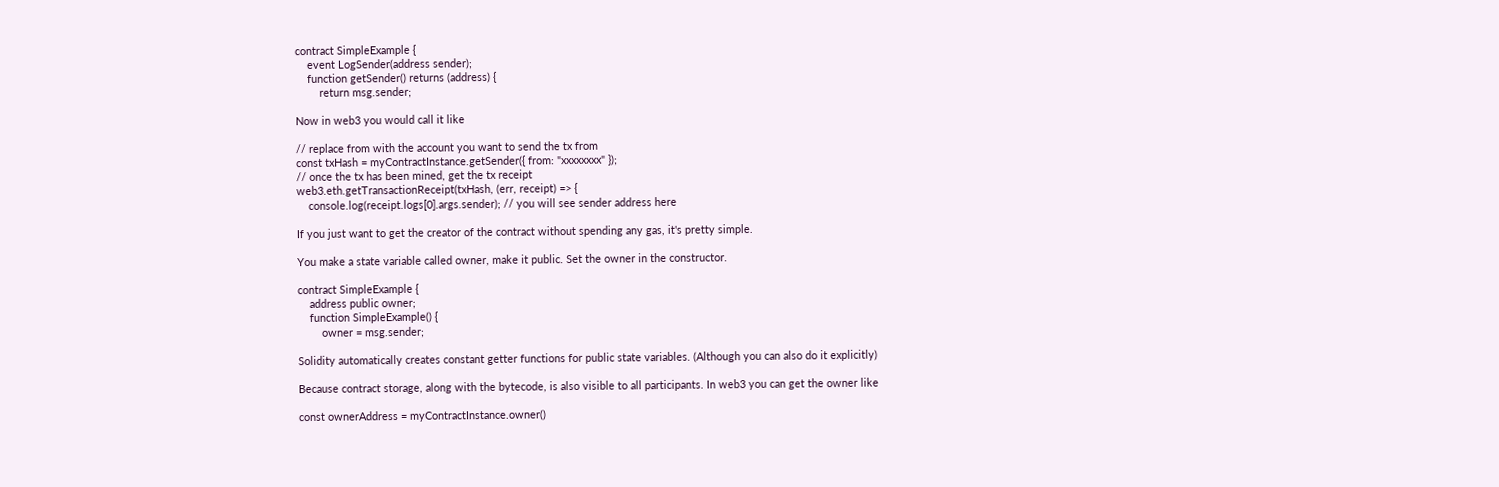contract SimpleExample {
    event LogSender(address sender);
    function getSender() returns (address) {
        return msg.sender;

Now in web3 you would call it like

// replace from with the account you want to send the tx from
const txHash = myContractInstance.getSender({ from: "xxxxxxxx" });
// once the tx has been mined, get the tx receipt
web3.eth.getTransactionReceipt(txHash, (err, receipt) => {
    console.log(receipt.logs[0].args.sender); // you will see sender address here

If you just want to get the creator of the contract without spending any gas, it's pretty simple.

You make a state variable called owner, make it public. Set the owner in the constructor.

contract SimpleExample {
    address public owner;
    function SimpleExample() {
        owner = msg.sender;

Solidity automatically creates constant getter functions for public state variables. (Although you can also do it explicitly)

Because contract storage, along with the bytecode, is also visible to all participants. In web3 you can get the owner like

const ownerAddress = myContractInstance.owner()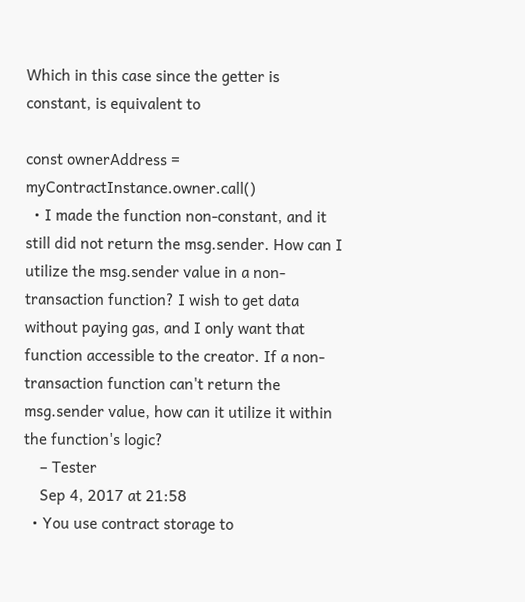Which in this case since the getter is constant, is equivalent to

const ownerAddress = myContractInstance.owner.call()
  • I made the function non-constant, and it still did not return the msg.sender. How can I utilize the msg.sender value in a non-transaction function? I wish to get data without paying gas, and I only want that function accessible to the creator. If a non-transaction function can't return the msg.sender value, how can it utilize it within the function's logic?
    – Tester
    Sep 4, 2017 at 21:58
  • You use contract storage to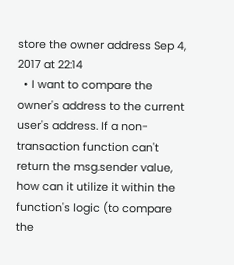store the owner address Sep 4, 2017 at 22:14
  • I want to compare the owner's address to the current user's address. If a non-transaction function can't return the msg.sender value, how can it utilize it within the function's logic (to compare the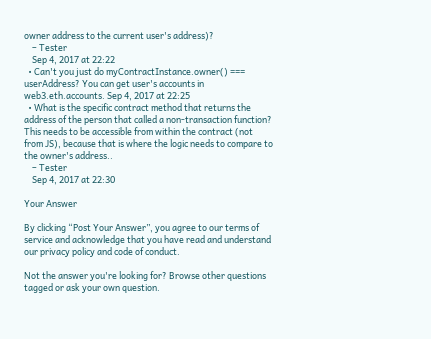owner address to the current user's address)?
    – Tester
    Sep 4, 2017 at 22:22
  • Can't you just do myContractInstance.owner() === userAddress? You can get user's accounts in web3.eth.accounts. Sep 4, 2017 at 22:25
  • What is the specific contract method that returns the address of the person that called a non-transaction function? This needs to be accessible from within the contract (not from JS), because that is where the logic needs to compare to the owner's address..
    – Tester
    Sep 4, 2017 at 22:30

Your Answer

By clicking “Post Your Answer”, you agree to our terms of service and acknowledge that you have read and understand our privacy policy and code of conduct.

Not the answer you're looking for? Browse other questions tagged or ask your own question.